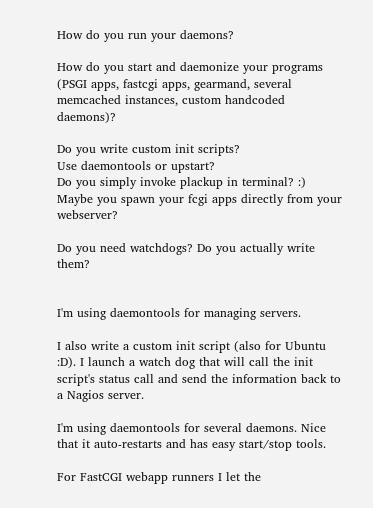How do you run your daemons?

How do you start and daemonize your programs (PSGI apps, fastcgi apps, gearmand, several memcached instances, custom handcoded daemons)?

Do you write custom init scripts?
Use daemontools or upstart?
Do you simply invoke plackup in terminal? :)
Maybe you spawn your fcgi apps directly from your webserver?

Do you need watchdogs? Do you actually write them?


I'm using daemontools for managing servers.

I also write a custom init script (also for Ubuntu :D). I launch a watch dog that will call the init script's status call and send the information back to a Nagios server.

I'm using daemontools for several daemons. Nice that it auto-restarts and has easy start/stop tools.

For FastCGI webapp runners I let the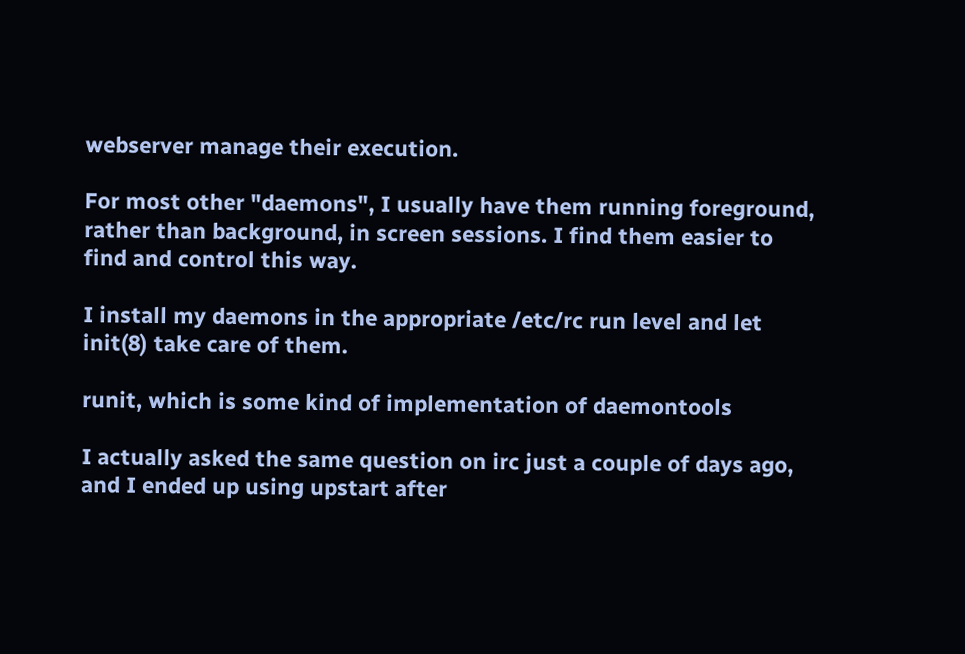webserver manage their execution.

For most other "daemons", I usually have them running foreground, rather than background, in screen sessions. I find them easier to find and control this way.

I install my daemons in the appropriate /etc/rc run level and let init(8) take care of them.

runit, which is some kind of implementation of daemontools

I actually asked the same question on irc just a couple of days ago, and I ended up using upstart after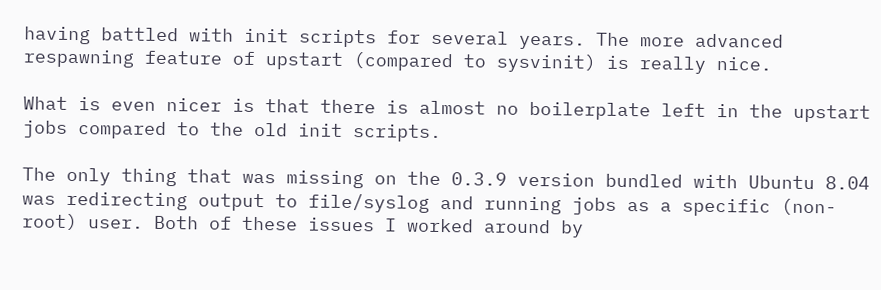having battled with init scripts for several years. The more advanced respawning feature of upstart (compared to sysvinit) is really nice.

What is even nicer is that there is almost no boilerplate left in the upstart jobs compared to the old init scripts.

The only thing that was missing on the 0.3.9 version bundled with Ubuntu 8.04 was redirecting output to file/syslog and running jobs as a specific (non-root) user. Both of these issues I worked around by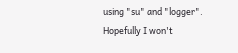using "su" and "logger". Hopefully I won't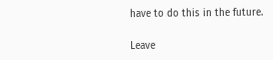have to do this in the future.

Leave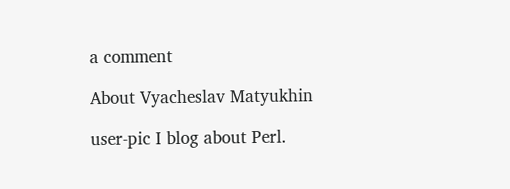a comment

About Vyacheslav Matyukhin

user-pic I blog about Perl.